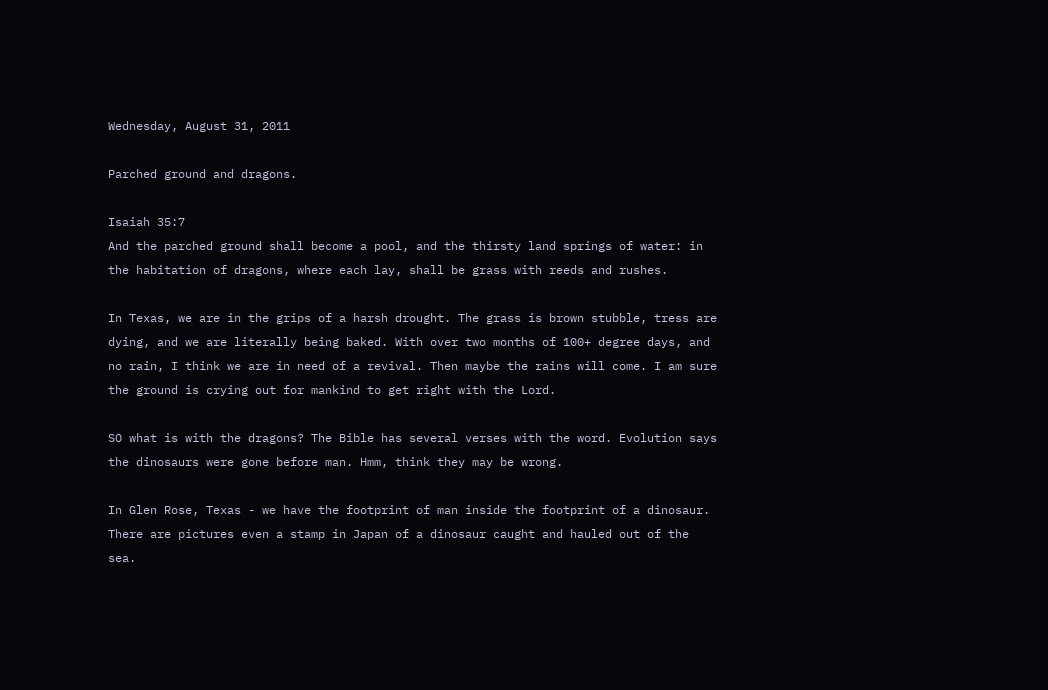Wednesday, August 31, 2011

Parched ground and dragons.

Isaiah 35:7
And the parched ground shall become a pool, and the thirsty land springs of water: in the habitation of dragons, where each lay, shall be grass with reeds and rushes.

In Texas, we are in the grips of a harsh drought. The grass is brown stubble, tress are dying, and we are literally being baked. With over two months of 100+ degree days, and no rain, I think we are in need of a revival. Then maybe the rains will come. I am sure the ground is crying out for mankind to get right with the Lord.

SO what is with the dragons? The Bible has several verses with the word. Evolution says the dinosaurs were gone before man. Hmm, think they may be wrong.

In Glen Rose, Texas - we have the footprint of man inside the footprint of a dinosaur. There are pictures even a stamp in Japan of a dinosaur caught and hauled out of the sea.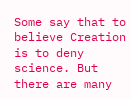Some say that to believe Creation is to deny science. But there are many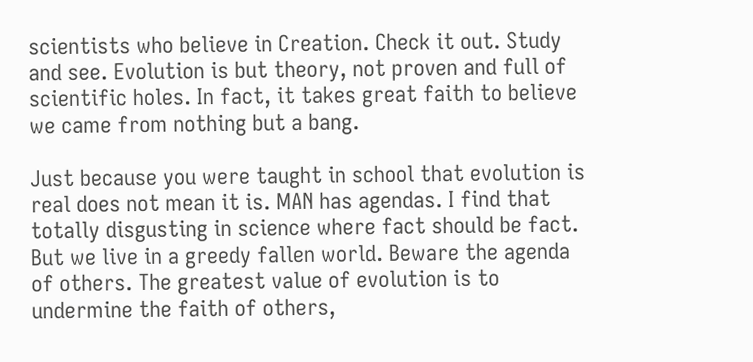scientists who believe in Creation. Check it out. Study and see. Evolution is but theory, not proven and full of scientific holes. In fact, it takes great faith to believe we came from nothing but a bang.

Just because you were taught in school that evolution is real does not mean it is. MAN has agendas. I find that totally disgusting in science where fact should be fact. But we live in a greedy fallen world. Beware the agenda of others. The greatest value of evolution is to undermine the faith of others,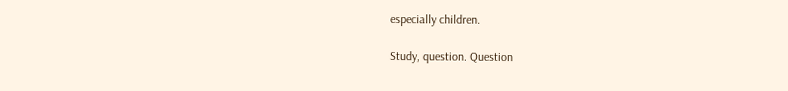especially children.

Study, question. Question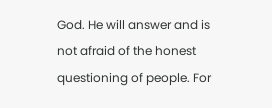God. He will answer and is not afraid of the honest questioning of people. For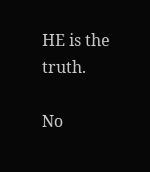HE is the truth.

No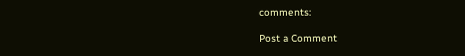comments:

Post a Comment